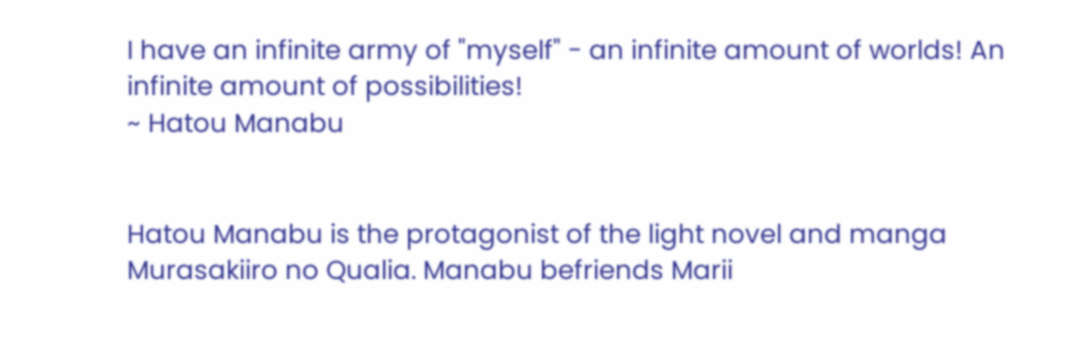I have an infinite army of "myself" - an infinite amount of worlds! An infinite amount of possibilities!
~ Hatou Manabu


Hatou Manabu is the protagonist of the light novel and manga Murasakiiro no Qualia. Manabu befriends Marii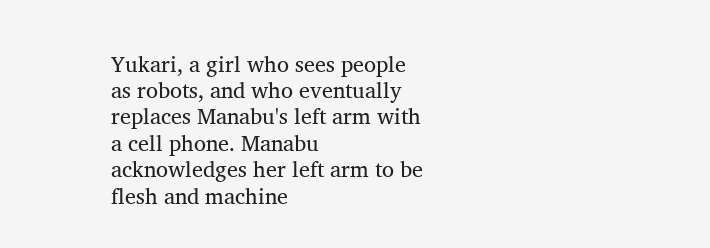Yukari, a girl who sees people as robots, and who eventually replaces Manabu's left arm with a cell phone. Manabu acknowledges her left arm to be flesh and machine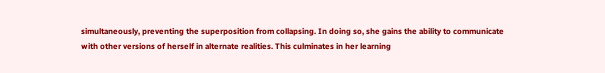simultaneously, preventing the superposition from collapsing. In doing so, she gains the ability to communicate with other versions of herself in alternate realities. This culminates in her learning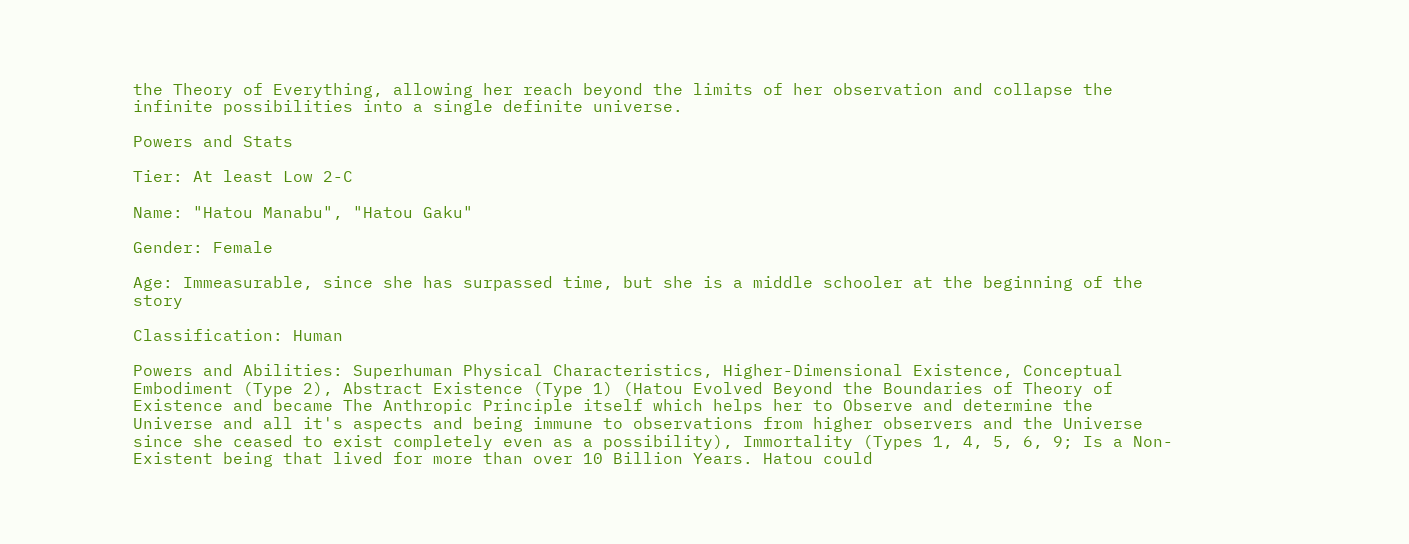the Theory of Everything, allowing her reach beyond the limits of her observation and collapse the infinite possibilities into a single definite universe.

Powers and Stats

Tier: At least Low 2-C

Name: "Hatou Manabu", "Hatou Gaku"

Gender: Female

Age: Immeasurable, since she has surpassed time, but she is a middle schooler at the beginning of the story

Classification: Human

Powers and Abilities: Superhuman Physical Characteristics, Higher-Dimensional Existence, Conceptual Embodiment (Type 2), Abstract Existence (Type 1) (Hatou Evolved Beyond the Boundaries of Theory of Existence and became The Anthropic Principle itself which helps her to Observe and determine the Universe and all it's aspects and being immune to observations from higher observers and the Universe since she ceased to exist completely even as a possibility), Immortality (Types 1, 4, 5, 6, 9; Is a Non-Existent being that lived for more than over 10 Billion Years. Hatou could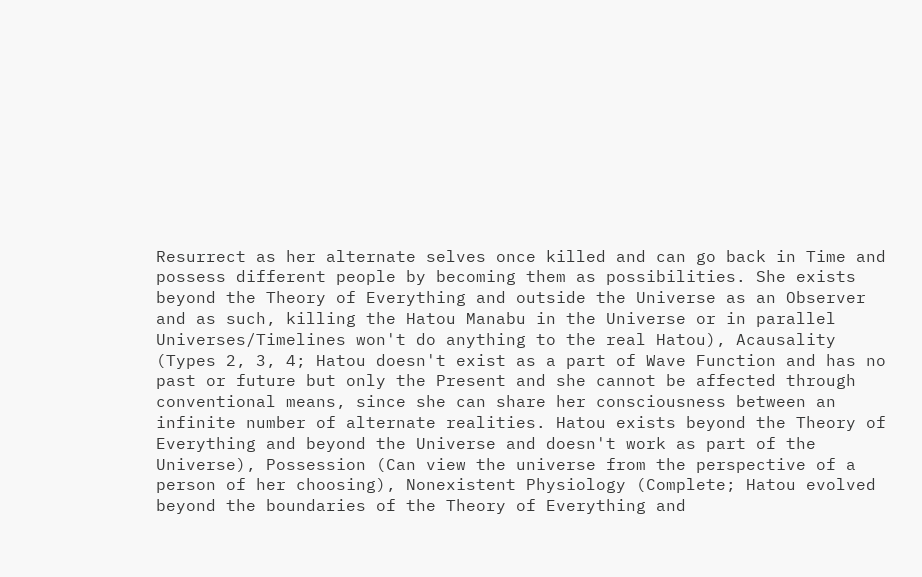Resurrect as her alternate selves once killed and can go back in Time and possess different people by becoming them as possibilities. She exists beyond the Theory of Everything and outside the Universe as an Observer and as such, killing the Hatou Manabu in the Universe or in parallel Universes/Timelines won't do anything to the real Hatou), Acausality (Types 2, 3, 4; Hatou doesn't exist as a part of Wave Function and has no past or future but only the Present and she cannot be affected through conventional means, since she can share her consciousness between an infinite number of alternate realities. Hatou exists beyond the Theory of Everything and beyond the Universe and doesn't work as part of the Universe), Possession (Can view the universe from the perspective of a person of her choosing), Nonexistent Physiology (Complete; Hatou evolved beyond the boundaries of the Theory of Everything and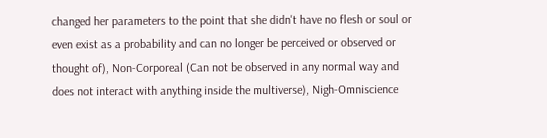changed her parameters to the point that she didn't have no flesh or soul or even exist as a probability and can no longer be perceived or observed or thought of), Non-Corporeal (Can not be observed in any normal way and does not interact with anything inside the multiverse), Nigh-Omniscience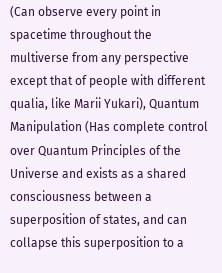(Can observe every point in spacetime throughout the multiverse from any perspective except that of people with different qualia, like Marii Yukari), Quantum Manipulation (Has complete control over Quantum Principles of the Universe and exists as a shared consciousness between a superposition of states, and can collapse this superposition to a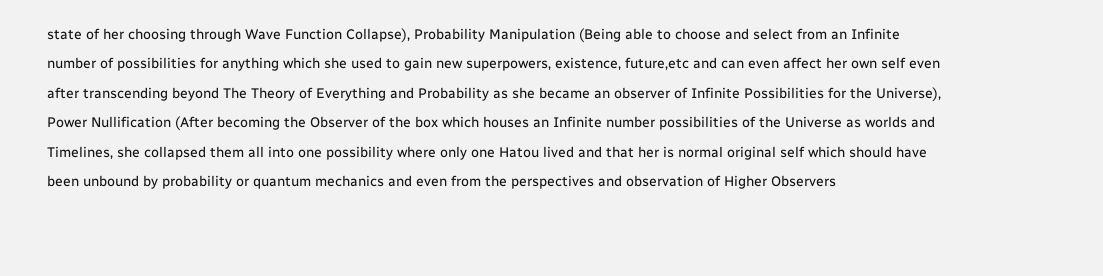state of her choosing through Wave Function Collapse), Probability Manipulation (Being able to choose and select from an Infinite number of possibilities for anything which she used to gain new superpowers, existence, future,etc and can even affect her own self even after transcending beyond The Theory of Everything and Probability as she became an observer of Infinite Possibilities for the Universe), Power Nullification (After becoming the Observer of the box which houses an Infinite number possibilities of the Universe as worlds and Timelines, she collapsed them all into one possibility where only one Hatou lived and that her is normal original self which should have been unbound by probability or quantum mechanics and even from the perspectives and observation of Higher Observers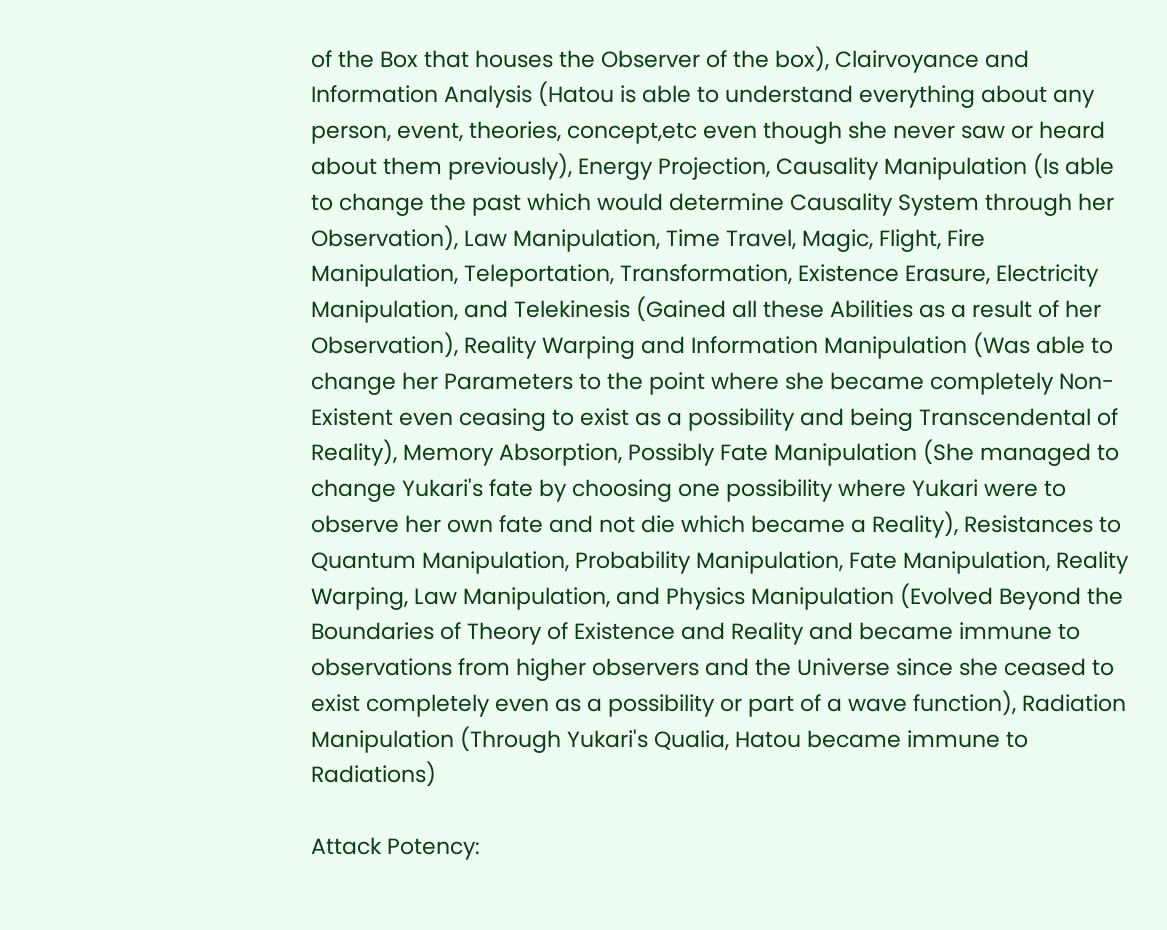of the Box that houses the Observer of the box), Clairvoyance and Information Analysis (Hatou is able to understand everything about any person, event, theories, concept,etc even though she never saw or heard about them previously), Energy Projection, Causality Manipulation (Is able to change the past which would determine Causality System through her Observation), Law Manipulation, Time Travel, Magic, Flight, Fire Manipulation, Teleportation, Transformation, Existence Erasure, Electricity Manipulation, and Telekinesis (Gained all these Abilities as a result of her Observation), Reality Warping and Information Manipulation (Was able to change her Parameters to the point where she became completely Non-Existent even ceasing to exist as a possibility and being Transcendental of Reality), Memory Absorption, Possibly Fate Manipulation (She managed to change Yukari's fate by choosing one possibility where Yukari were to observe her own fate and not die which became a Reality), Resistances to Quantum Manipulation, Probability Manipulation, Fate Manipulation, Reality Warping, Law Manipulation, and Physics Manipulation (Evolved Beyond the Boundaries of Theory of Existence and Reality and became immune to observations from higher observers and the Universe since she ceased to exist completely even as a possibility or part of a wave function), Radiation Manipulation (Through Yukari's Qualia, Hatou became immune to Radiations)

Attack Potency: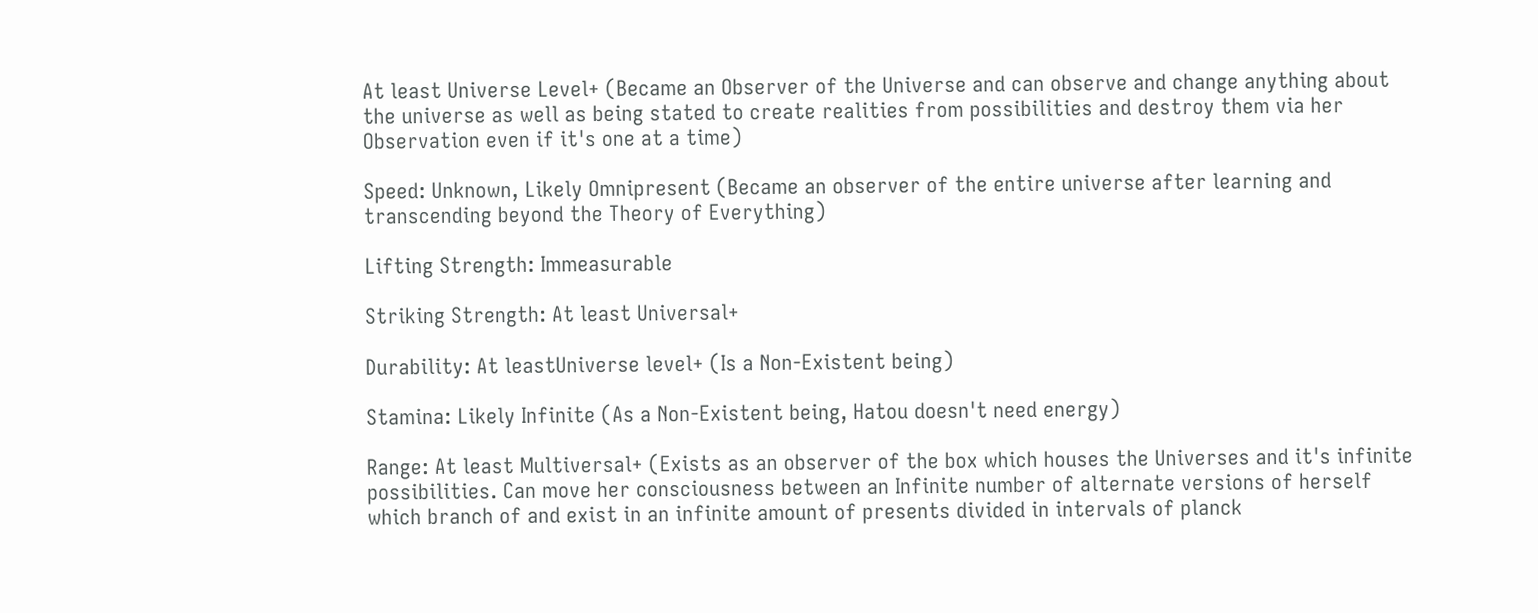At least Universe Level+ (Became an Observer of the Universe and can observe and change anything about the universe as well as being stated to create realities from possibilities and destroy them via her Observation even if it's one at a time)

Speed: Unknown, Likely Omnipresent (Became an observer of the entire universe after learning and transcending beyond the Theory of Everything)

Lifting Strength: Immeasurable

Striking Strength: At least Universal+

Durability: At leastUniverse level+ (Is a Non-Existent being)

Stamina: Likely Infinite (As a Non-Existent being, Hatou doesn't need energy)

Range: At least Multiversal+ (Exists as an observer of the box which houses the Universes and it's infinite possibilities. Can move her consciousness between an Infinite number of alternate versions of herself which branch of and exist in an infinite amount of presents divided in intervals of planck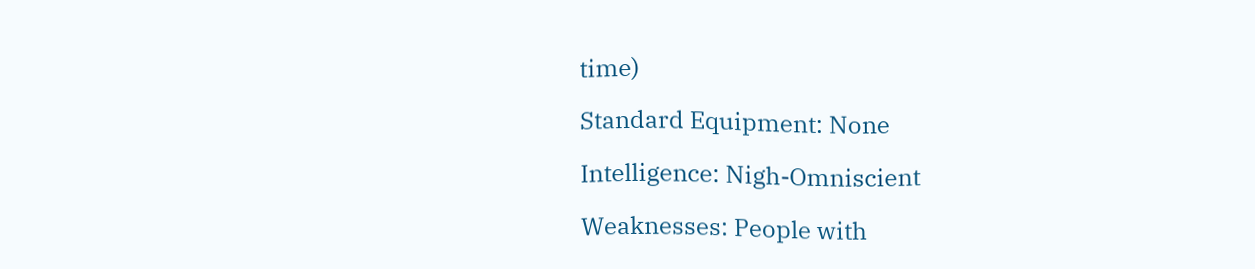time)

Standard Equipment: None

Intelligence: Nigh-Omniscient

Weaknesses: People with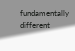fundamentally different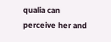qualia can perceive her and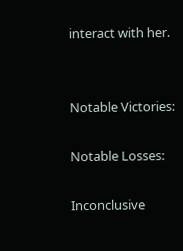interact with her.


Notable Victories:

Notable Losses:

Inconclusive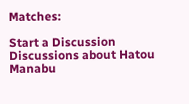Matches:

Start a Discussion Discussions about Hatou Manabu